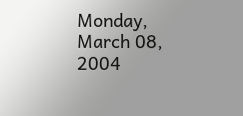Monday, March 08, 2004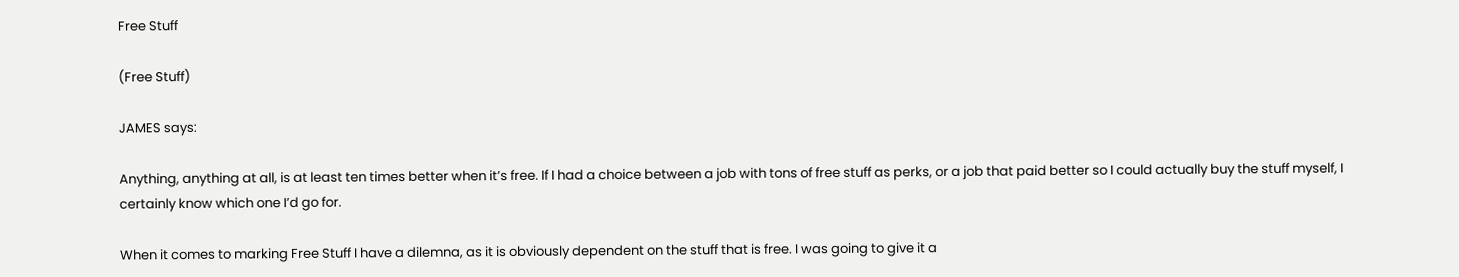Free Stuff

(Free Stuff)

JAMES says:

Anything, anything at all, is at least ten times better when it’s free. If I had a choice between a job with tons of free stuff as perks, or a job that paid better so I could actually buy the stuff myself, I certainly know which one I’d go for.

When it comes to marking Free Stuff I have a dilemna, as it is obviously dependent on the stuff that is free. I was going to give it a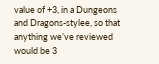value of +3, in a Dungeons and Dragons-stylee, so that anything we’ve reviewed would be 3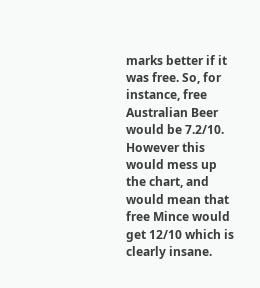marks better if it was free. So, for instance, free Australian Beer would be 7.2/10. However this would mess up the chart, and would mean that free Mince would get 12/10 which is clearly insane.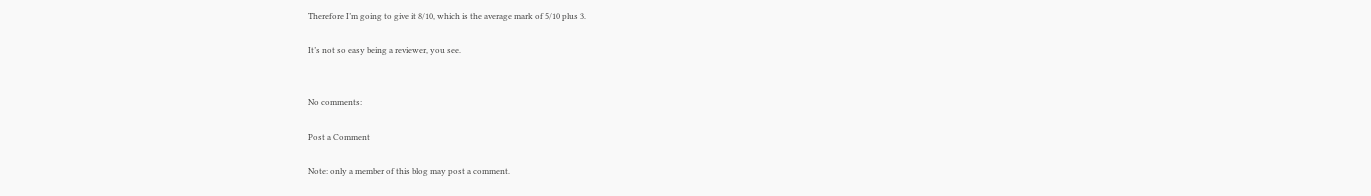Therefore I’m going to give it 8/10, which is the average mark of 5/10 plus 3.

It’s not so easy being a reviewer, you see.


No comments:

Post a Comment

Note: only a member of this blog may post a comment.